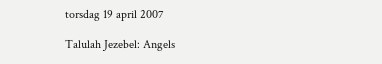torsdag 19 april 2007

Talulah Jezebel: Angels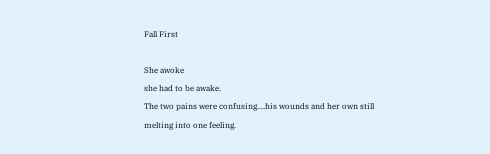Fall First

She awoke
she had to be awake.
The two pains were confusing....his wounds and her own still melting into one feeling.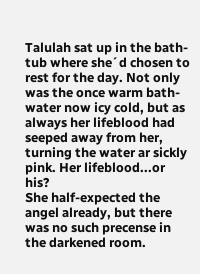Talulah sat up in the bath-tub where she´d chosen to rest for the day. Not only was the once warm bath-water now icy cold, but as always her lifeblood had seeped away from her, turning the water ar sickly pink. Her lifeblood...or his?
She half-expected the angel already, but there was no such precense in the darkened room.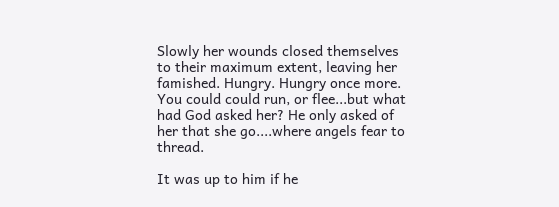Slowly her wounds closed themselves to their maximum extent, leaving her famished. Hungry. Hungry once more. You could could run, or flee...but what had God asked her? He only asked of her that she go....where angels fear to thread.

It was up to him if he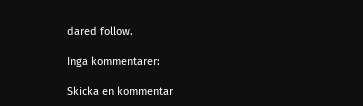dared follow.

Inga kommentarer:

Skicka en kommentar